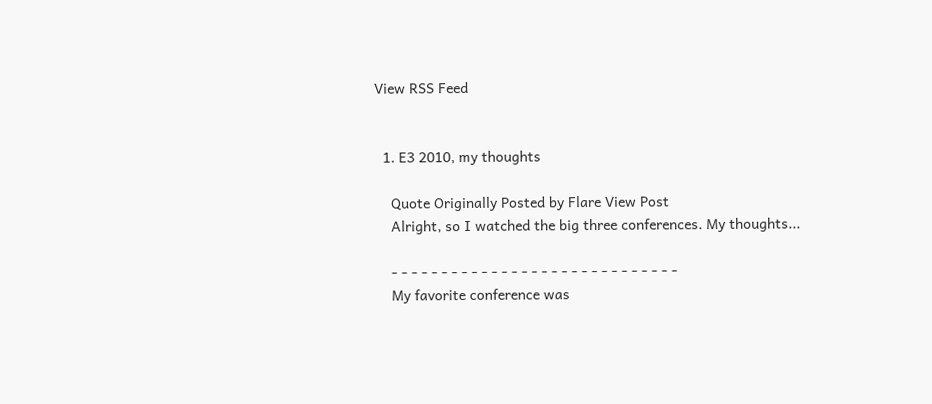View RSS Feed


  1. E3 2010, my thoughts

    Quote Originally Posted by Flare View Post
    Alright, so I watched the big three conferences. My thoughts...

    - - - - - - - - - - - - - - - - - - - - - - - - - - - - -
    My favorite conference was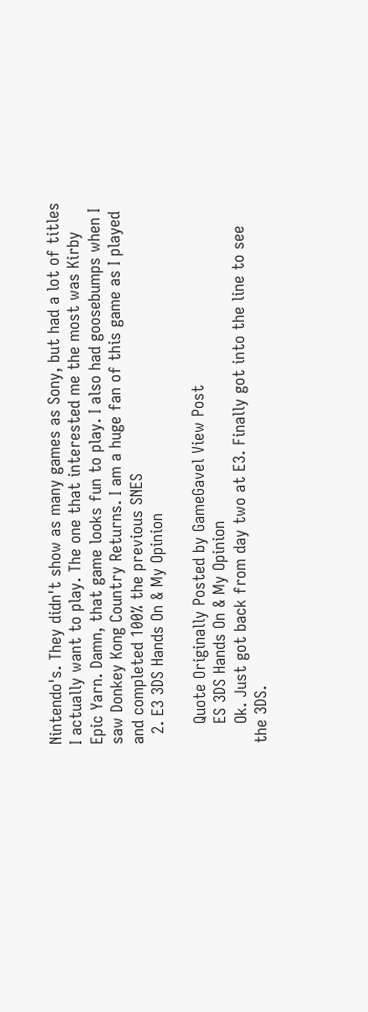Nintendo's. They didn't show as many games as Sony, but had a lot of titles I actually want to play. The one that interested me the most was Kirby Epic Yarn. Damn, that game looks fun to play. I also had goosebumps when I saw Donkey Kong Country Returns. I am a huge fan of this game as I played and completed 100% the previous SNES
  2. E3 3DS Hands On & My Opinion

    Quote Originally Posted by GameGavel View Post
    ES 3DS Hands On & My Opinion
    Ok. Just got back from day two at E3. Finally got into the line to see the 3DS.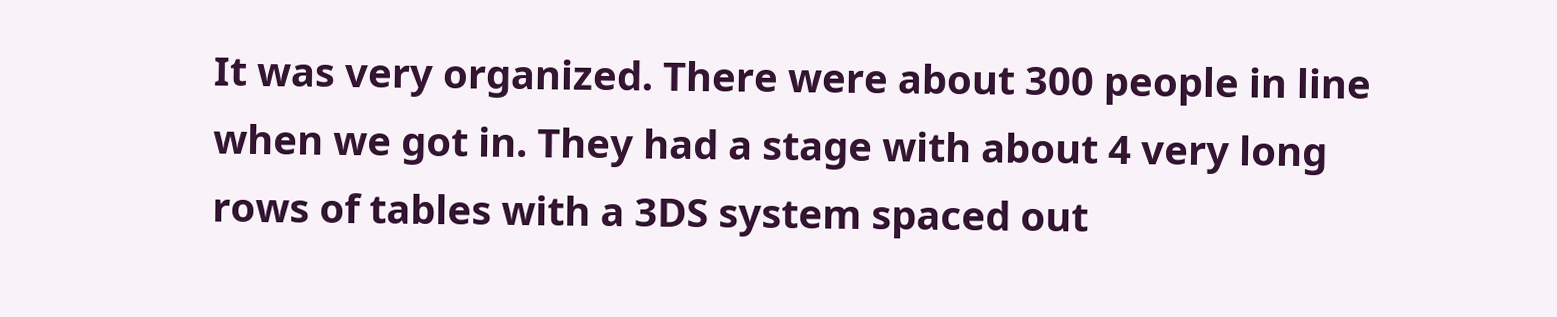It was very organized. There were about 300 people in line when we got in. They had a stage with about 4 very long rows of tables with a 3DS system spaced out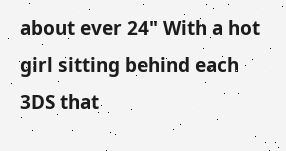about ever 24" With a hot girl sitting behind each 3DS that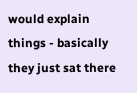would explain things - basically they just sat there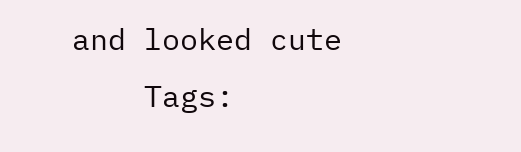and looked cute
    Tags: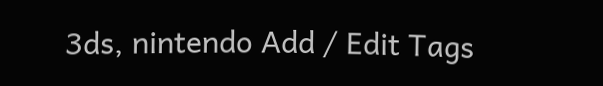3ds, nintendo Add / Edit Tags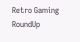Retro Gaming RoundUp